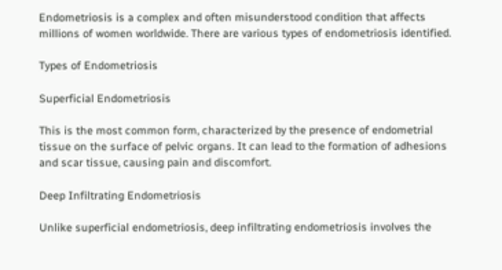Endometriosis is a complex and often misunderstood condition that affects millions of women worldwide. There are various types of endometriosis identified.

Types of Endometriosis

Superficial Endometriosis

This is the most common form, characterized by the presence of endometrial tissue on the surface of pelvic organs. It can lead to the formation of adhesions and scar tissue, causing pain and discomfort.

Deep Infiltrating Endometriosis

Unlike superficial endometriosis, deep infiltrating endometriosis involves the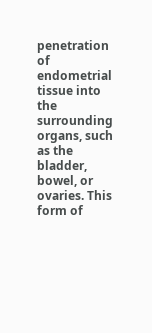penetration of endometrial tissue into the surrounding organs, such as the bladder, bowel, or ovaries. This form of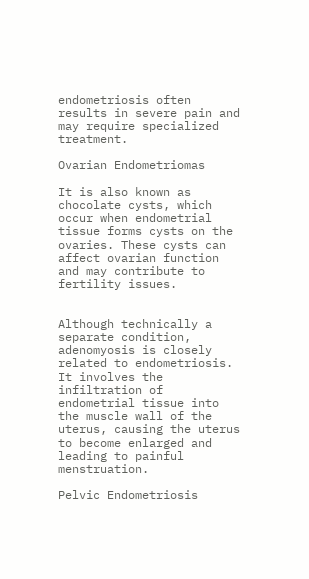endometriosis often results in severe pain and may require specialized treatment.

Ovarian Endometriomas

It is also known as chocolate cysts, which occur when endometrial tissue forms cysts on the ovaries. These cysts can affect ovarian function and may contribute to fertility issues.


Although technically a separate condition, adenomyosis is closely related to endometriosis. It involves the infiltration of endometrial tissue into the muscle wall of the uterus, causing the uterus to become enlarged and leading to painful menstruation.

Pelvic Endometriosis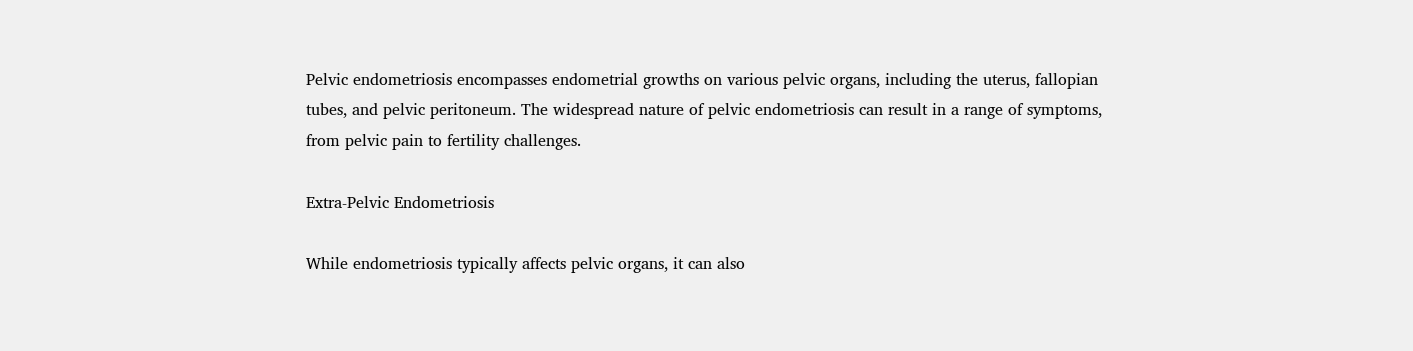Pelvic endometriosis encompasses endometrial growths on various pelvic organs, including the uterus, fallopian tubes, and pelvic peritoneum. The widespread nature of pelvic endometriosis can result in a range of symptoms, from pelvic pain to fertility challenges.

Extra-Pelvic Endometriosis

While endometriosis typically affects pelvic organs, it can also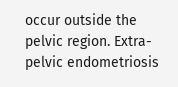occur outside the pelvic region. Extra-pelvic endometriosis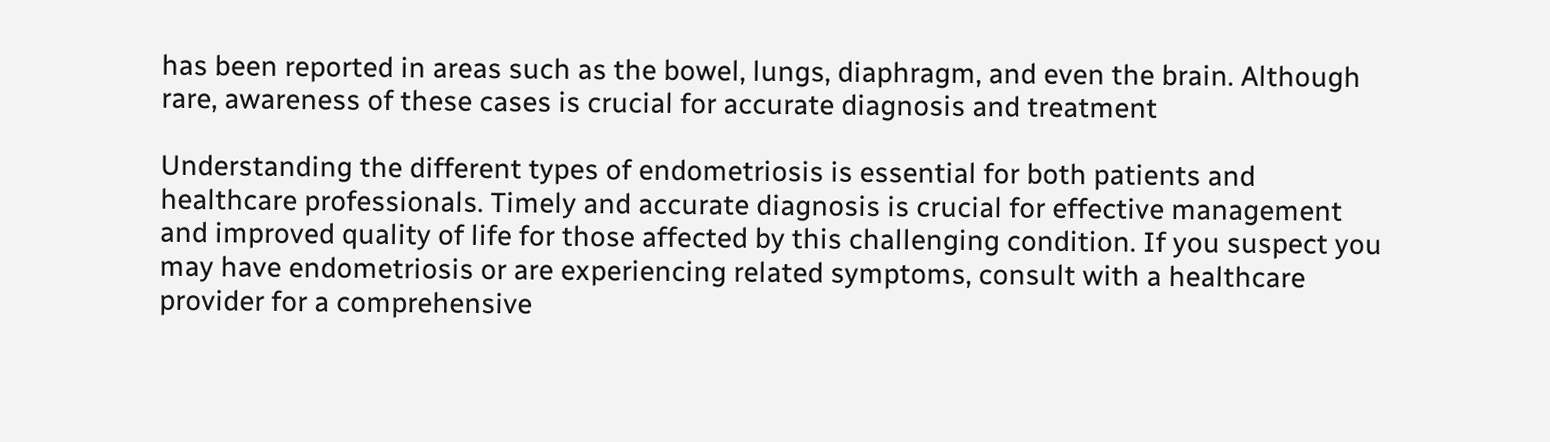has been reported in areas such as the bowel, lungs, diaphragm, and even the brain. Although rare, awareness of these cases is crucial for accurate diagnosis and treatment

Understanding the different types of endometriosis is essential for both patients and healthcare professionals. Timely and accurate diagnosis is crucial for effective management and improved quality of life for those affected by this challenging condition. If you suspect you may have endometriosis or are experiencing related symptoms, consult with a healthcare provider for a comprehensive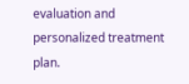evaluation and personalized treatment plan.